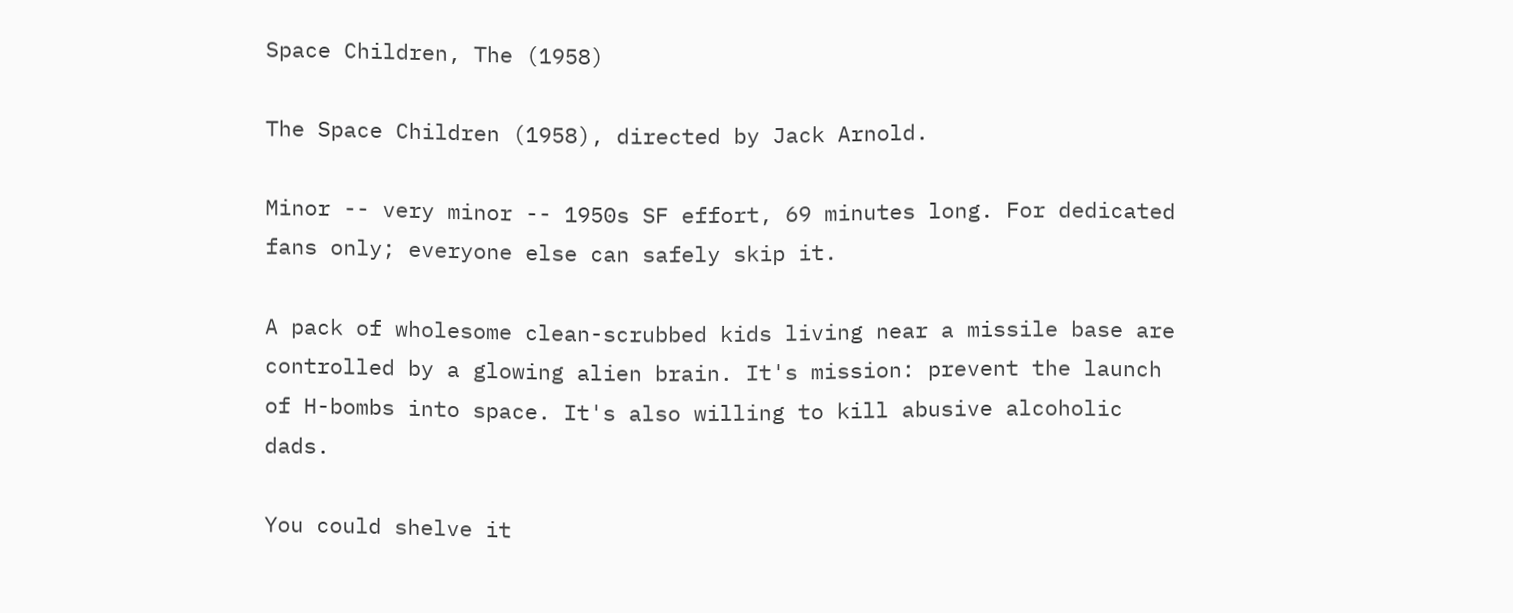Space Children, The (1958)

The Space Children (1958), directed by Jack Arnold.

Minor -- very minor -- 1950s SF effort, 69 minutes long. For dedicated fans only; everyone else can safely skip it.

A pack of wholesome clean-scrubbed kids living near a missile base are controlled by a glowing alien brain. It's mission: prevent the launch of H-bombs into space. It's also willing to kill abusive alcoholic dads.

You could shelve it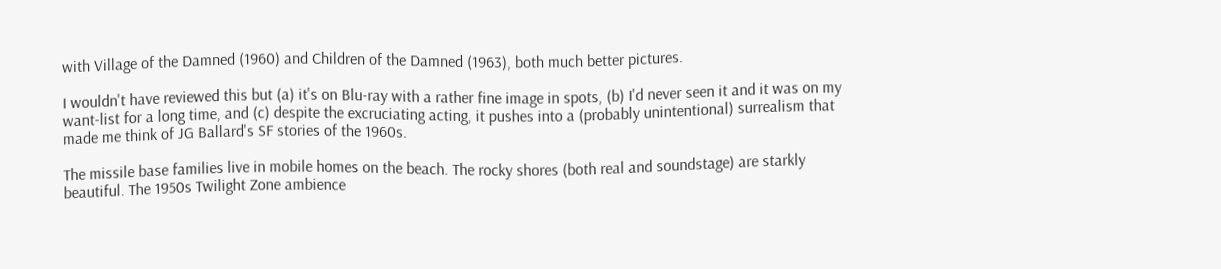with Village of the Damned (1960) and Children of the Damned (1963), both much better pictures.

I wouldn't have reviewed this but (a) it's on Blu-ray with a rather fine image in spots, (b) I'd never seen it and it was on my want-list for a long time, and (c) despite the excruciating acting, it pushes into a (probably unintentional) surrealism that made me think of JG Ballard's SF stories of the 1960s.

The missile base families live in mobile homes on the beach. The rocky shores (both real and soundstage) are starkly beautiful. The 1950s Twilight Zone ambience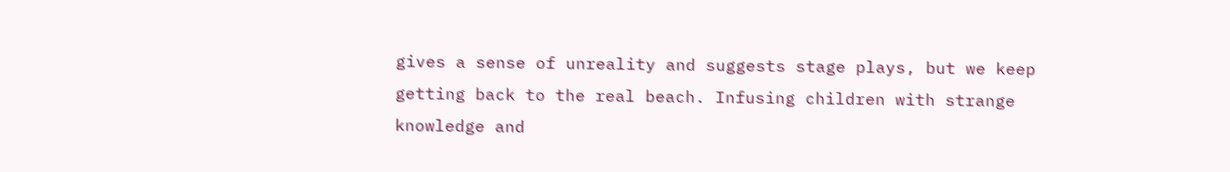gives a sense of unreality and suggests stage plays, but we keep getting back to the real beach. Infusing children with strange knowledge and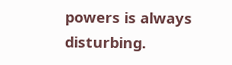powers is always disturbing.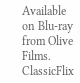Available on Blu-ray from Olive Films. ClassicFlix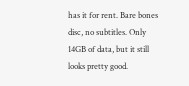has it for rent. Bare bones disc, no subtitles. Only 14GB of data, but it still looks pretty good.